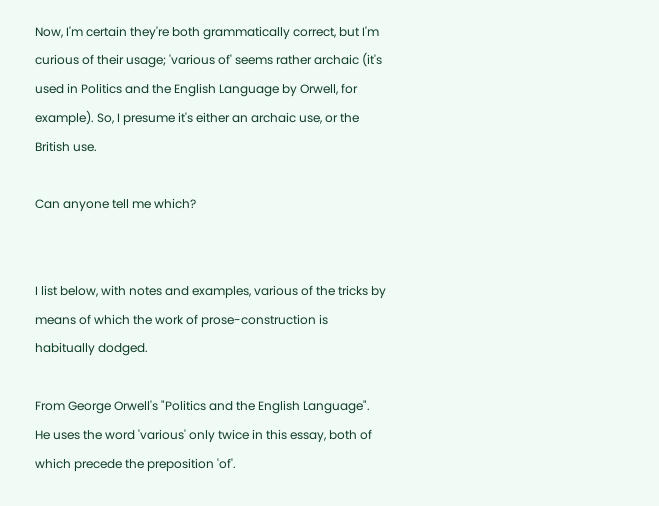Now, I'm certain they're both grammatically correct, but I'm curious of their usage; 'various of' seems rather archaic (it's used in Politics and the English Language by Orwell, for example). So, I presume it's either an archaic use, or the British use.

Can anyone tell me which?


I list below, with notes and examples, various of the tricks by means of which the work of prose-construction is habitually dodged.

From George Orwell's "Politics and the English Language". He uses the word 'various' only twice in this essay, both of which precede the preposition 'of'.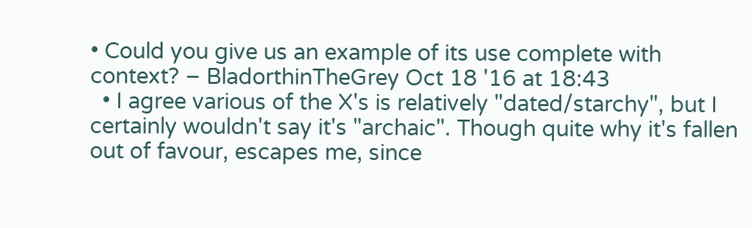• Could you give us an example of its use complete with context? – BladorthinTheGrey Oct 18 '16 at 18:43
  • I agree various of the X's is relatively "dated/starchy", but I certainly wouldn't say it's "archaic". Though quite why it's fallen out of favour, escapes me, since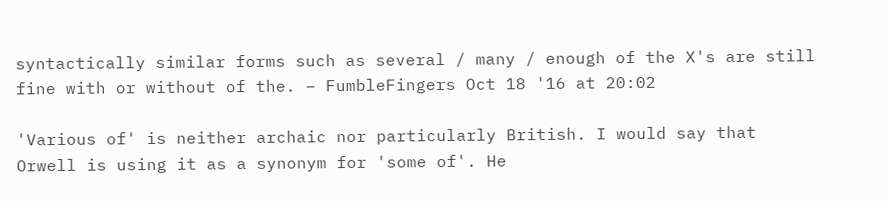syntactically similar forms such as several / many / enough of the X's are still fine with or without of the. – FumbleFingers Oct 18 '16 at 20:02

'Various of' is neither archaic nor particularly British. I would say that Orwell is using it as a synonym for 'some of'. He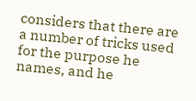considers that there are a number of tricks used for the purpose he names, and he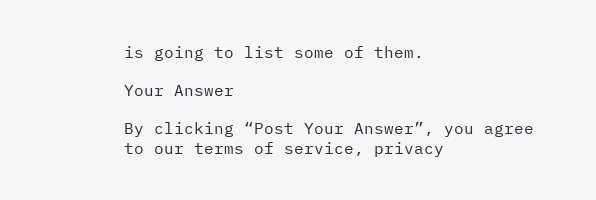is going to list some of them.

Your Answer

By clicking “Post Your Answer”, you agree to our terms of service, privacy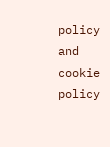policy and cookie policy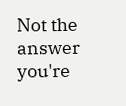Not the answer you're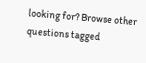looking for? Browse other questions tagged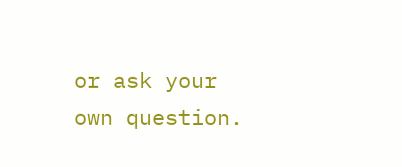or ask your own question.